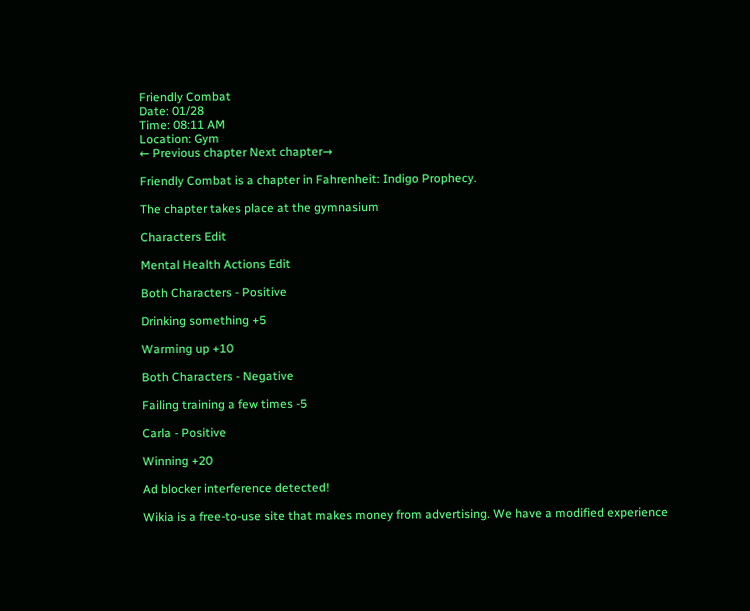Friendly Combat
Date: 01/28
Time: 08:11 AM
Location: Gym
← Previous chapter Next chapter→

Friendly Combat is a chapter in Fahrenheit: Indigo Prophecy.

The chapter takes place at the gymnasium

Characters Edit

Mental Health Actions Edit

Both Characters - Positive

Drinking something +5

Warming up +10

Both Characters - Negative

Failing training a few times -5

Carla - Positive

Winning +20

Ad blocker interference detected!

Wikia is a free-to-use site that makes money from advertising. We have a modified experience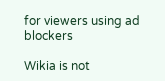for viewers using ad blockers

Wikia is not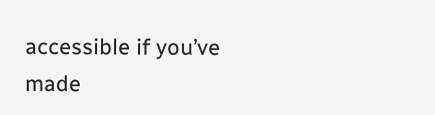accessible if you’ve made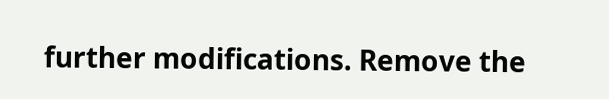further modifications. Remove the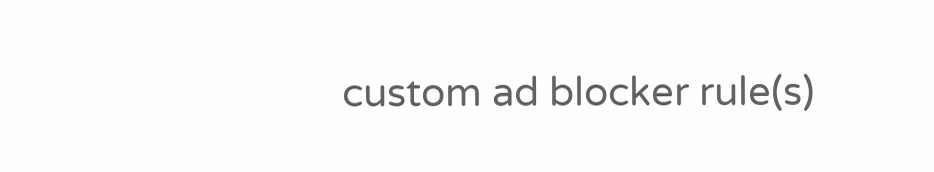custom ad blocker rule(s)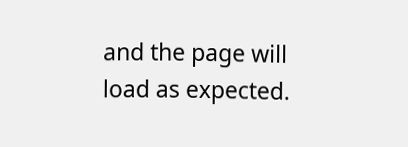and the page will load as expected.